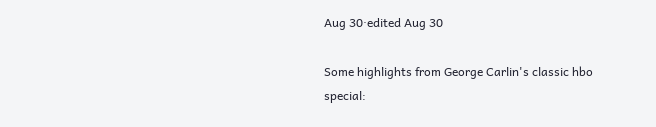Aug 30·edited Aug 30

Some highlights from George Carlin's classic hbo special: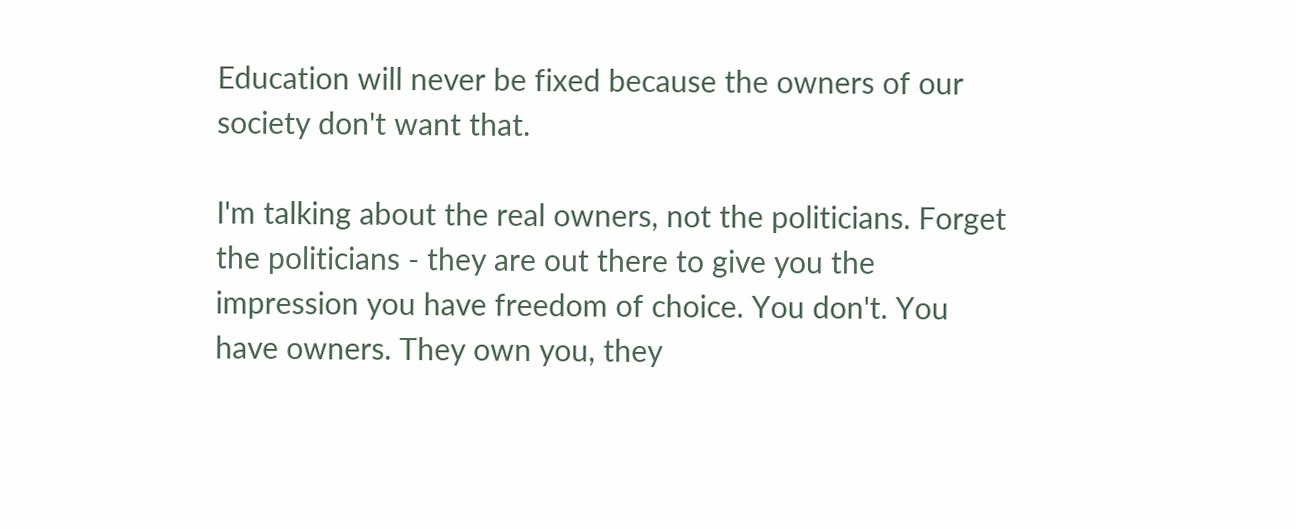Education will never be fixed because the owners of our society don't want that.

I'm talking about the real owners, not the politicians. Forget the politicians - they are out there to give you the impression you have freedom of choice. You don't. You have owners. They own you, they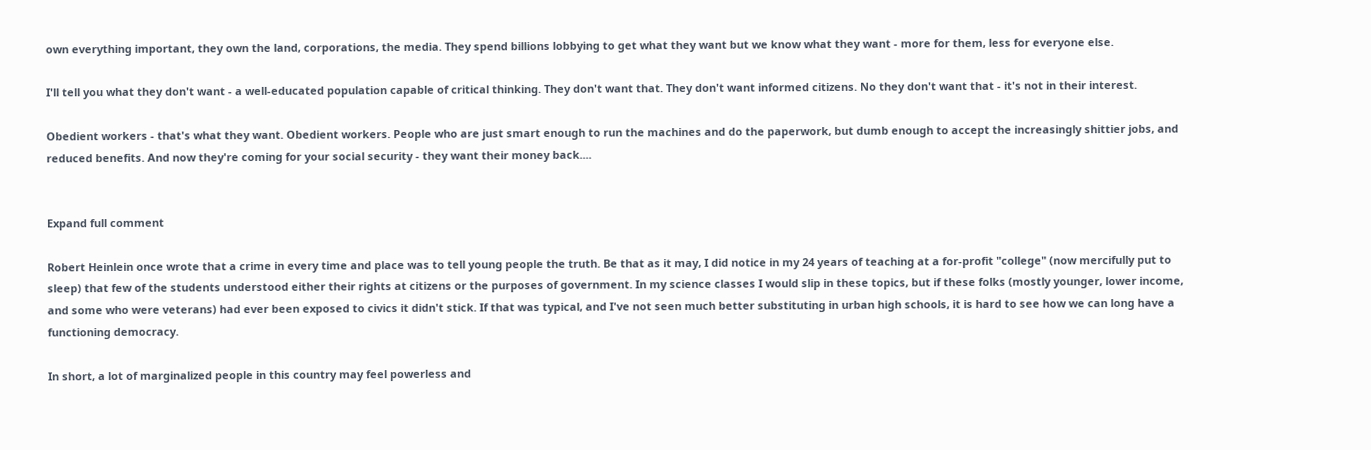own everything important, they own the land, corporations, the media. They spend billions lobbying to get what they want but we know what they want - more for them, less for everyone else.

I'll tell you what they don't want - a well-educated population capable of critical thinking. They don't want that. They don't want informed citizens. No they don't want that - it's not in their interest.

Obedient workers - that's what they want. Obedient workers. People who are just smart enough to run the machines and do the paperwork, but dumb enough to accept the increasingly shittier jobs, and reduced benefits. And now they're coming for your social security - they want their money back....


Expand full comment

Robert Heinlein once wrote that a crime in every time and place was to tell young people the truth. Be that as it may, I did notice in my 24 years of teaching at a for-profit "college" (now mercifully put to sleep) that few of the students understood either their rights at citizens or the purposes of government. In my science classes I would slip in these topics, but if these folks (mostly younger, lower income, and some who were veterans) had ever been exposed to civics it didn't stick. If that was typical, and I've not seen much better substituting in urban high schools, it is hard to see how we can long have a functioning democracy.

In short, a lot of marginalized people in this country may feel powerless and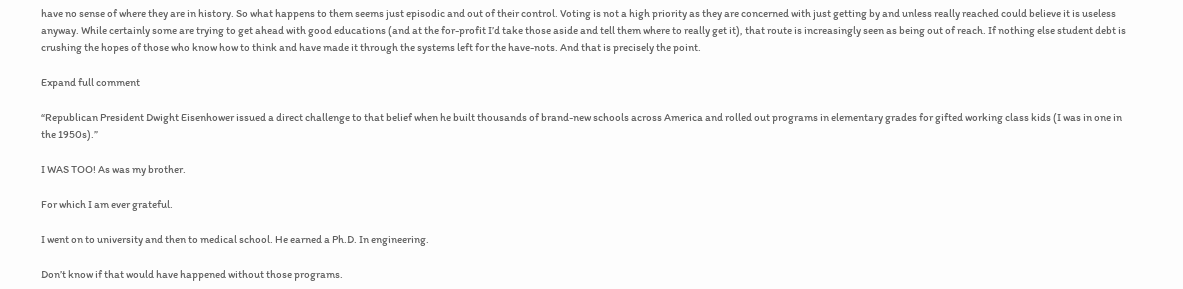have no sense of where they are in history. So what happens to them seems just episodic and out of their control. Voting is not a high priority as they are concerned with just getting by and unless really reached could believe it is useless anyway. While certainly some are trying to get ahead with good educations (and at the for-profit I’d take those aside and tell them where to really get it), that route is increasingly seen as being out of reach. If nothing else student debt is crushing the hopes of those who know how to think and have made it through the systems left for the have-nots. And that is precisely the point.

Expand full comment

“Republican President Dwight Eisenhower issued a direct challenge to that belief when he built thousands of brand-new schools across America and rolled out programs in elementary grades for gifted working class kids (I was in one in the 1950s).”

I WAS TOO! As was my brother.

For which I am ever grateful.

I went on to university and then to medical school. He earned a Ph.D. In engineering.

Don’t know if that would have happened without those programs.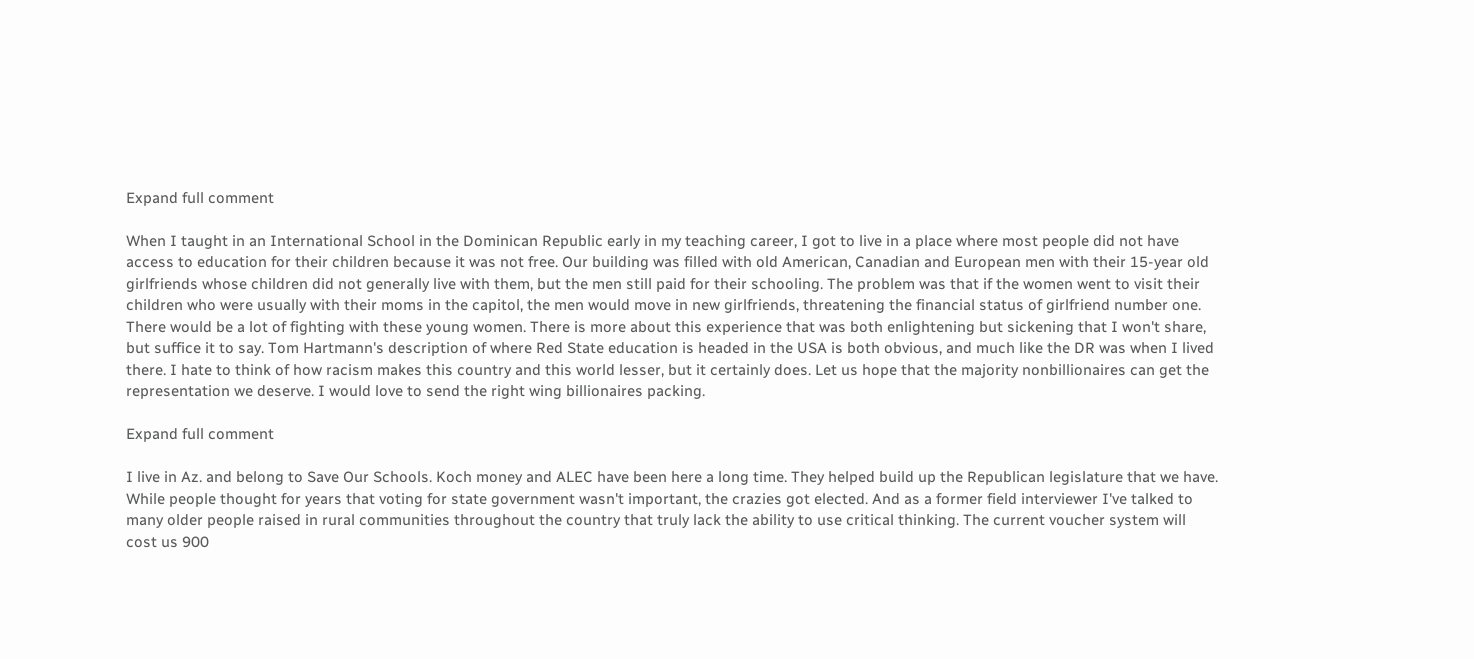Expand full comment

When I taught in an International School in the Dominican Republic early in my teaching career, I got to live in a place where most people did not have access to education for their children because it was not free. Our building was filled with old American, Canadian and European men with their 15-year old girlfriends whose children did not generally live with them, but the men still paid for their schooling. The problem was that if the women went to visit their children who were usually with their moms in the capitol, the men would move in new girlfriends, threatening the financial status of girlfriend number one. There would be a lot of fighting with these young women. There is more about this experience that was both enlightening but sickening that I won't share, but suffice it to say. Tom Hartmann's description of where Red State education is headed in the USA is both obvious, and much like the DR was when I lived there. I hate to think of how racism makes this country and this world lesser, but it certainly does. Let us hope that the majority nonbillionaires can get the representation we deserve. I would love to send the right wing billionaires packing.

Expand full comment

I live in Az. and belong to Save Our Schools. Koch money and ALEC have been here a long time. They helped build up the Republican legislature that we have. While people thought for years that voting for state government wasn't important, the crazies got elected. And as a former field interviewer I've talked to many older people raised in rural communities throughout the country that truly lack the ability to use critical thinking. The current voucher system will cost us 900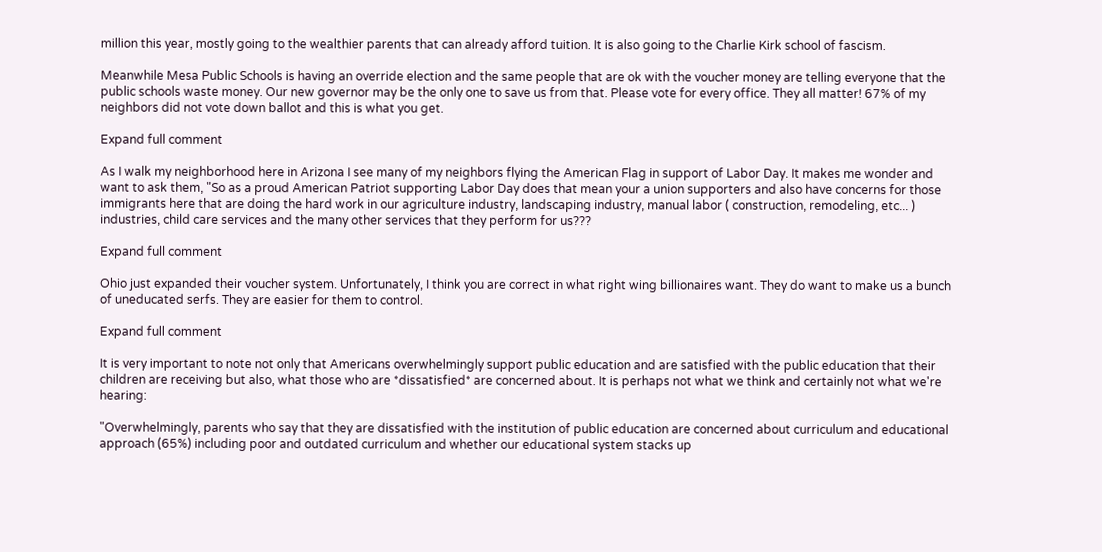million this year, mostly going to the wealthier parents that can already afford tuition. It is also going to the Charlie Kirk school of fascism.

Meanwhile Mesa Public Schools is having an override election and the same people that are ok with the voucher money are telling everyone that the public schools waste money. Our new governor may be the only one to save us from that. Please vote for every office. They all matter! 67% of my neighbors did not vote down ballot and this is what you get.

Expand full comment

As I walk my neighborhood here in Arizona I see many of my neighbors flying the American Flag in support of Labor Day. It makes me wonder and want to ask them, "So as a proud American Patriot supporting Labor Day does that mean your a union supporters and also have concerns for those immigrants here that are doing the hard work in our agriculture industry, landscaping industry, manual labor ( construction, remodeling, etc... ) industries, child care services and the many other services that they perform for us???

Expand full comment

Ohio just expanded their voucher system. Unfortunately, I think you are correct in what right wing billionaires want. They do want to make us a bunch of uneducated serfs. They are easier for them to control.

Expand full comment

It is very important to note not only that Americans overwhelmingly support public education and are satisfied with the public education that their children are receiving but also, what those who are *dissatisfied* are concerned about. It is perhaps not what we think and certainly not what we're hearing:

"Overwhelmingly, parents who say that they are dissatisfied with the institution of public education are concerned about curriculum and educational approach (65%) including poor and outdated curriculum and whether our educational system stacks up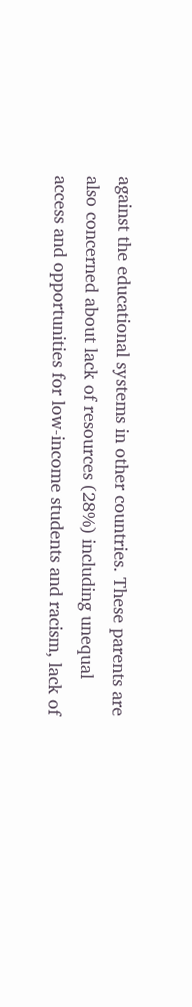against the educational systems in other countries. These parents are also concerned about lack of resources (28%) including unequal access and opportunities for low-income students and racism, lack of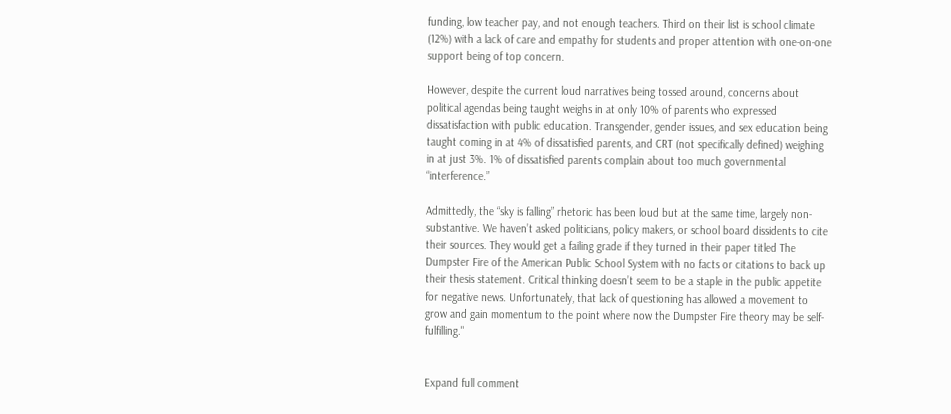funding, low teacher pay, and not enough teachers. Third on their list is school climate (12%) with a lack of care and empathy for students and proper attention with one-on-one support being of top concern.

However, despite the current loud narratives being tossed around, concerns about political agendas being taught weighs in at only 10% of parents who expressed dissatisfaction with public education. Transgender, gender issues, and sex education being taught coming in at 4% of dissatisfied parents, and CRT (not specifically defined) weighing in at just 3%. 1% of dissatisfied parents complain about too much governmental “interference.”

Admittedly, the “sky is falling” rhetoric has been loud but at the same time, largely non-substantive. We haven’t asked politicians, policy makers, or school board dissidents to cite their sources. They would get a failing grade if they turned in their paper titled The Dumpster Fire of the American Public School System with no facts or citations to back up their thesis statement. Critical thinking doesn’t seem to be a staple in the public appetite for negative news. Unfortunately, that lack of questioning has allowed a movement to grow and gain momentum to the point where now the Dumpster Fire theory may be self-fulfilling."


Expand full comment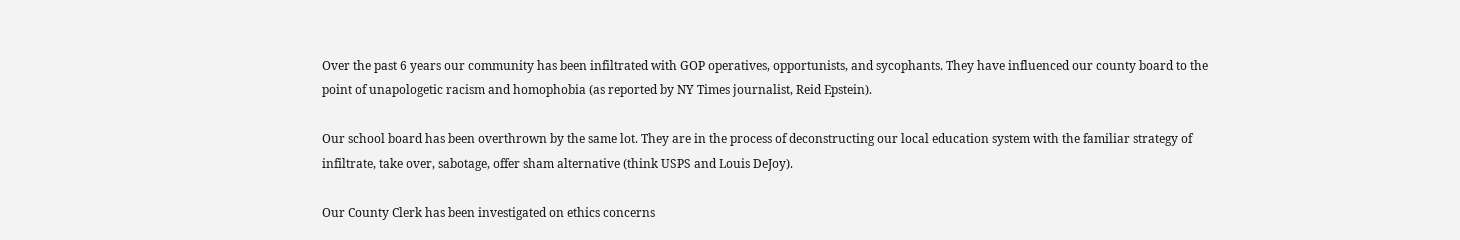Over the past 6 years our community has been infiltrated with GOP operatives, opportunists, and sycophants. They have influenced our county board to the point of unapologetic racism and homophobia (as reported by NY Times journalist, Reid Epstein).

Our school board has been overthrown by the same lot. They are in the process of deconstructing our local education system with the familiar strategy of infiltrate, take over, sabotage, offer sham alternative (think USPS and Louis DeJoy).

Our County Clerk has been investigated on ethics concerns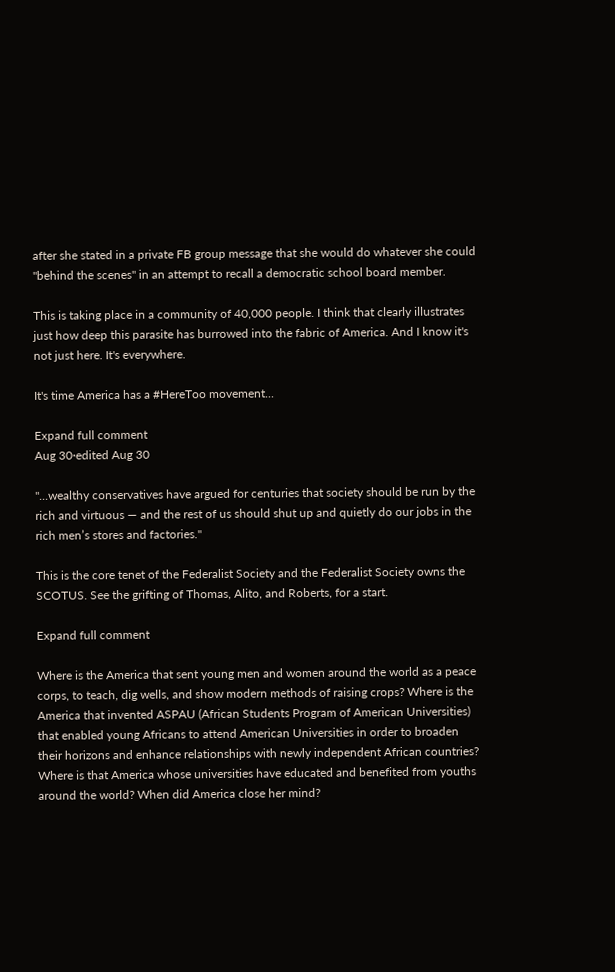after she stated in a private FB group message that she would do whatever she could "behind the scenes" in an attempt to recall a democratic school board member.

This is taking place in a community of 40,000 people. I think that clearly illustrates just how deep this parasite has burrowed into the fabric of America. And I know it's not just here. It's everywhere.

It's time America has a #HereToo movement...

Expand full comment
Aug 30·edited Aug 30

"...wealthy conservatives have argued for centuries that society should be run by the rich and virtuous — and the rest of us should shut up and quietly do our jobs in the rich men’s stores and factories."

This is the core tenet of the Federalist Society and the Federalist Society owns the SCOTUS. See the grifting of Thomas, Alito, and Roberts, for a start.

Expand full comment

Where is the America that sent young men and women around the world as a peace corps, to teach, dig wells, and show modern methods of raising crops? Where is the America that invented ASPAU (African Students Program of American Universities) that enabled young Africans to attend American Universities in order to broaden their horizons and enhance relationships with newly independent African countries? Where is that America whose universities have educated and benefited from youths around the world? When did America close her mind?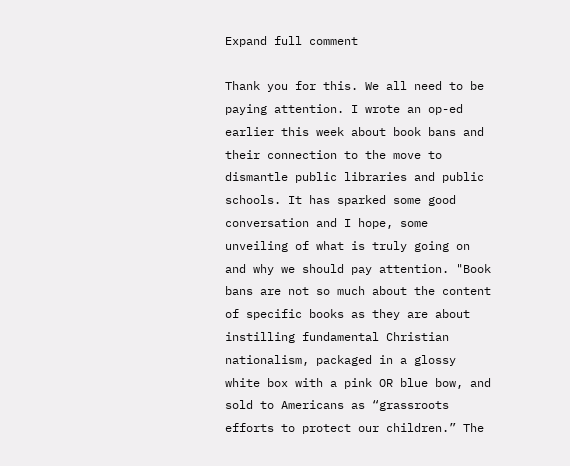Expand full comment

Thank you for this. We all need to be paying attention. I wrote an op-ed earlier this week about book bans and their connection to the move to dismantle public libraries and public schools. It has sparked some good conversation and I hope, some unveiling of what is truly going on and why we should pay attention. "Book bans are not so much about the content of specific books as they are about instilling fundamental Christian nationalism, packaged in a glossy white box with a pink OR blue bow, and sold to Americans as “grassroots efforts to protect our children.” The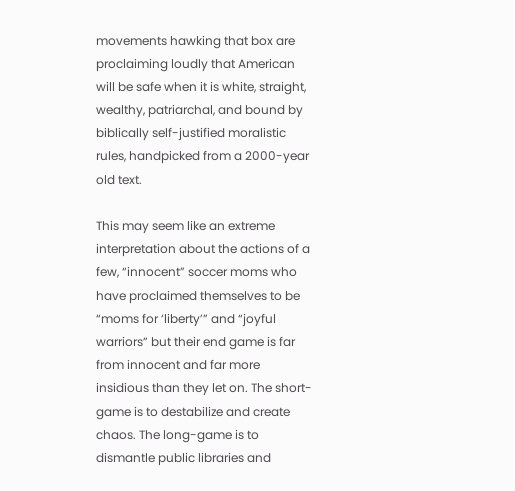movements hawking that box are proclaiming loudly that American will be safe when it is white, straight, wealthy, patriarchal, and bound by biblically self-justified moralistic rules, handpicked from a 2000-year old text.

This may seem like an extreme interpretation about the actions of a few, “innocent” soccer moms who have proclaimed themselves to be “moms for ‘liberty’” and “joyful warriors” but their end game is far from innocent and far more insidious than they let on. The short-game is to destabilize and create chaos. The long-game is to dismantle public libraries and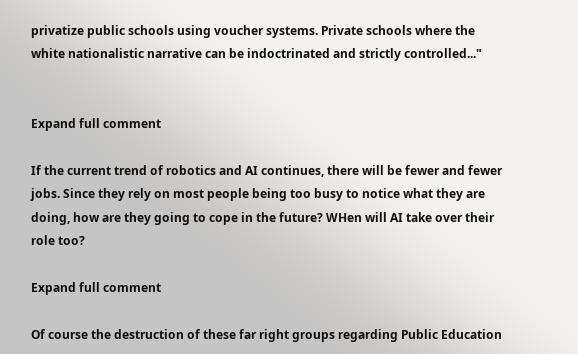privatize public schools using voucher systems. Private schools where the white nationalistic narrative can be indoctrinated and strictly controlled..."


Expand full comment

If the current trend of robotics and AI continues, there will be fewer and fewer jobs. Since they rely on most people being too busy to notice what they are doing, how are they going to cope in the future? WHen will AI take over their role too?

Expand full comment

Of course the destruction of these far right groups regarding Public Education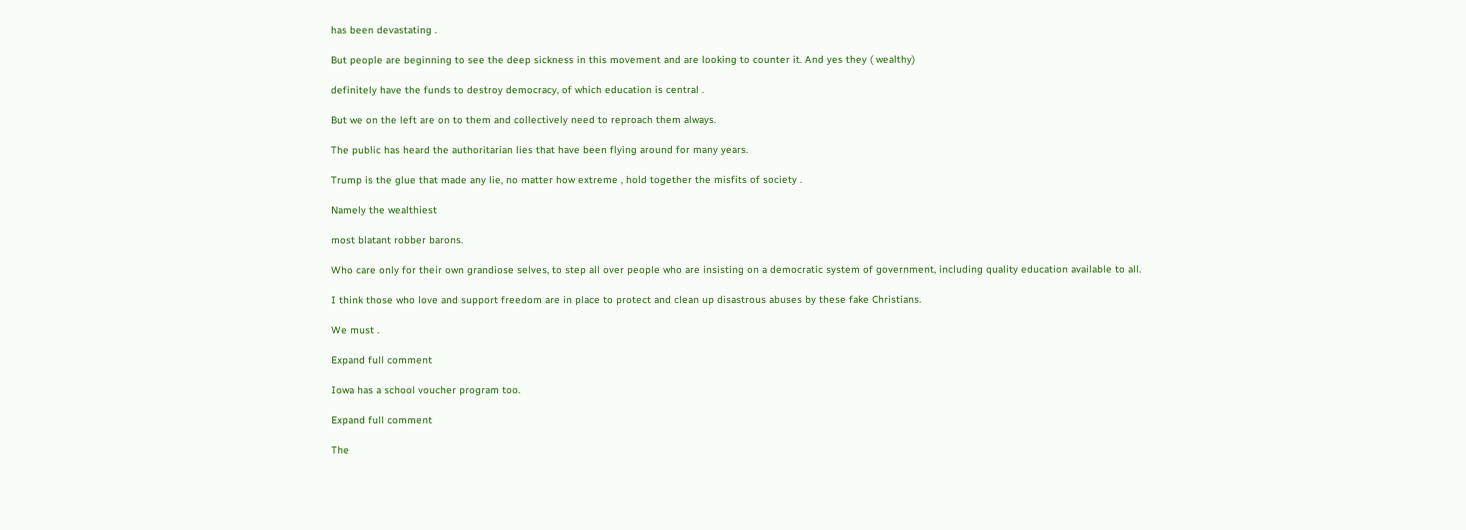has been devastating .

But people are beginning to see the deep sickness in this movement and are looking to counter it. And yes they ( wealthy)

definitely have the funds to destroy democracy, of which education is central .

But we on the left are on to them and collectively need to reproach them always.

The public has heard the authoritarian lies that have been flying around for many years.

Trump is the glue that made any lie, no matter how extreme , hold together the misfits of society .

Namely the wealthiest

most blatant robber barons.

Who care only for their own grandiose selves, to step all over people who are insisting on a democratic system of government, including quality education available to all.

I think those who love and support freedom are in place to protect and clean up disastrous abuses by these fake Christians.

We must .

Expand full comment

Iowa has a school voucher program too.

Expand full comment

The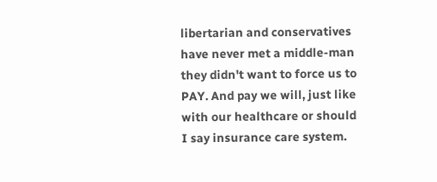libertarian and conservatives have never met a middle-man they didn't want to force us to PAY. And pay we will, just like with our healthcare or should I say insurance care system.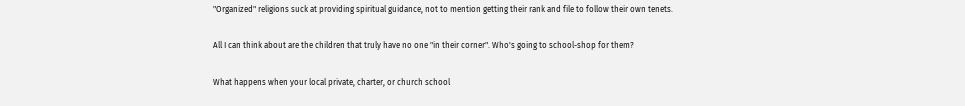"Organized" religions suck at providing spiritual guidance, not to mention getting their rank and file to follow their own tenets.

All I can think about are the children that truly have no one "in their corner". Who's going to school-shop for them?

What happens when your local private, charter, or church school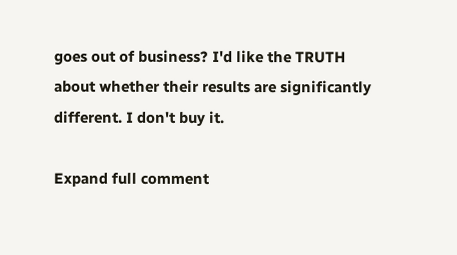goes out of business? I'd like the TRUTH about whether their results are significantly different. I don't buy it.

Expand full comment